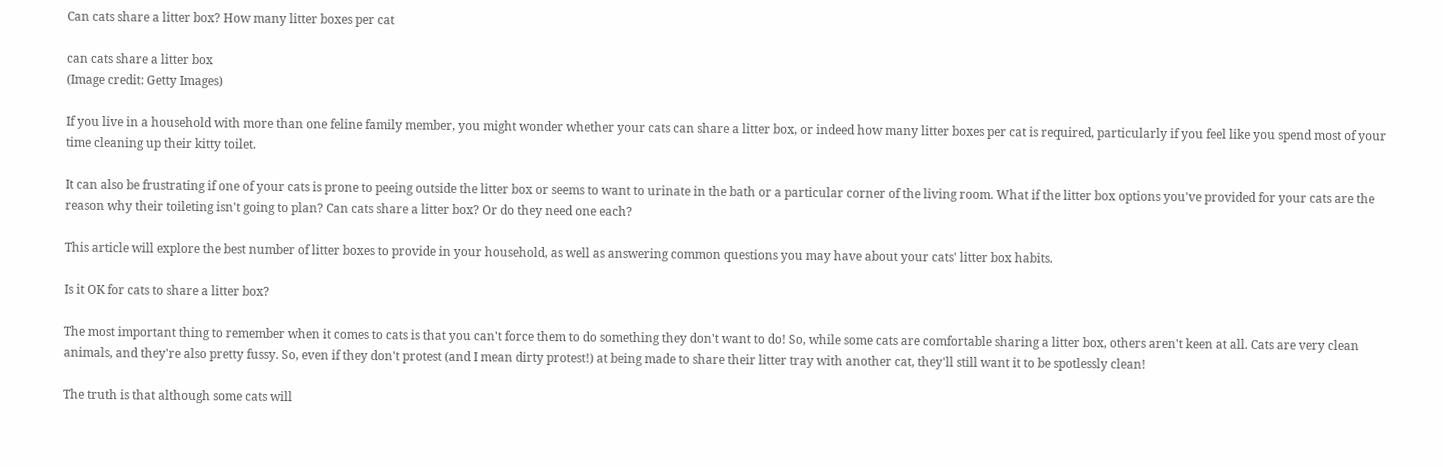Can cats share a litter box? How many litter boxes per cat

can cats share a litter box
(Image credit: Getty Images)

If you live in a household with more than one feline family member, you might wonder whether your cats can share a litter box, or indeed how many litter boxes per cat is required, particularly if you feel like you spend most of your time cleaning up their kitty toilet.

It can also be frustrating if one of your cats is prone to peeing outside the litter box or seems to want to urinate in the bath or a particular corner of the living room. What if the litter box options you've provided for your cats are the reason why their toileting isn't going to plan? Can cats share a litter box? Or do they need one each?

This article will explore the best number of litter boxes to provide in your household, as well as answering common questions you may have about your cats' litter box habits.

Is it OK for cats to share a litter box?

The most important thing to remember when it comes to cats is that you can't force them to do something they don't want to do! So, while some cats are comfortable sharing a litter box, others aren't keen at all. Cats are very clean animals, and they're also pretty fussy. So, even if they don't protest (and I mean dirty protest!) at being made to share their litter tray with another cat, they'll still want it to be spotlessly clean!

The truth is that although some cats will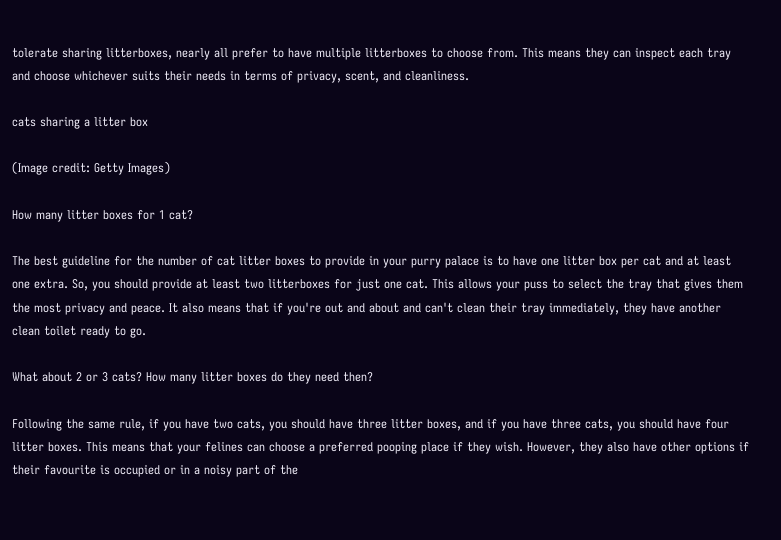tolerate sharing litterboxes, nearly all prefer to have multiple litterboxes to choose from. This means they can inspect each tray and choose whichever suits their needs in terms of privacy, scent, and cleanliness.

cats sharing a litter box

(Image credit: Getty Images)

How many litter boxes for 1 cat?

The best guideline for the number of cat litter boxes to provide in your purry palace is to have one litter box per cat and at least one extra. So, you should provide at least two litterboxes for just one cat. This allows your puss to select the tray that gives them the most privacy and peace. It also means that if you're out and about and can't clean their tray immediately, they have another clean toilet ready to go.

What about 2 or 3 cats? How many litter boxes do they need then?

Following the same rule, if you have two cats, you should have three litter boxes, and if you have three cats, you should have four litter boxes. This means that your felines can choose a preferred pooping place if they wish. However, they also have other options if their favourite is occupied or in a noisy part of the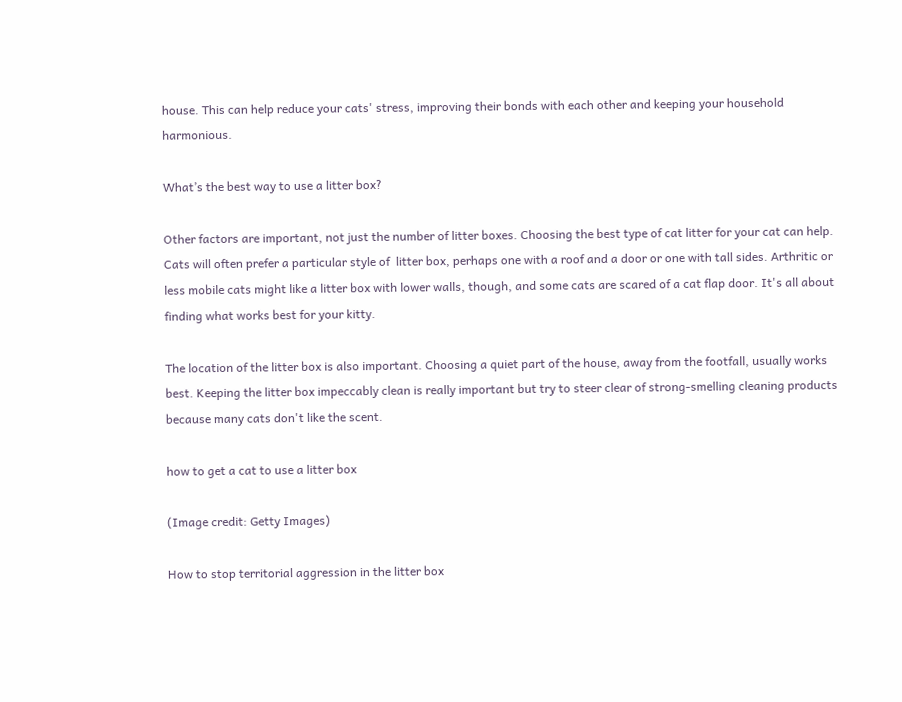house. This can help reduce your cats' stress, improving their bonds with each other and keeping your household harmonious.

What’s the best way to use a litter box?

Other factors are important, not just the number of litter boxes. Choosing the best type of cat litter for your cat can help. Cats will often prefer a particular style of  litter box, perhaps one with a roof and a door or one with tall sides. Arthritic or less mobile cats might like a litter box with lower walls, though, and some cats are scared of a cat flap door. It's all about finding what works best for your kitty.

The location of the litter box is also important. Choosing a quiet part of the house, away from the footfall, usually works best. Keeping the litter box impeccably clean is really important but try to steer clear of strong-smelling cleaning products because many cats don't like the scent.

how to get a cat to use a litter box

(Image credit: Getty Images)

How to stop territorial aggression in the litter box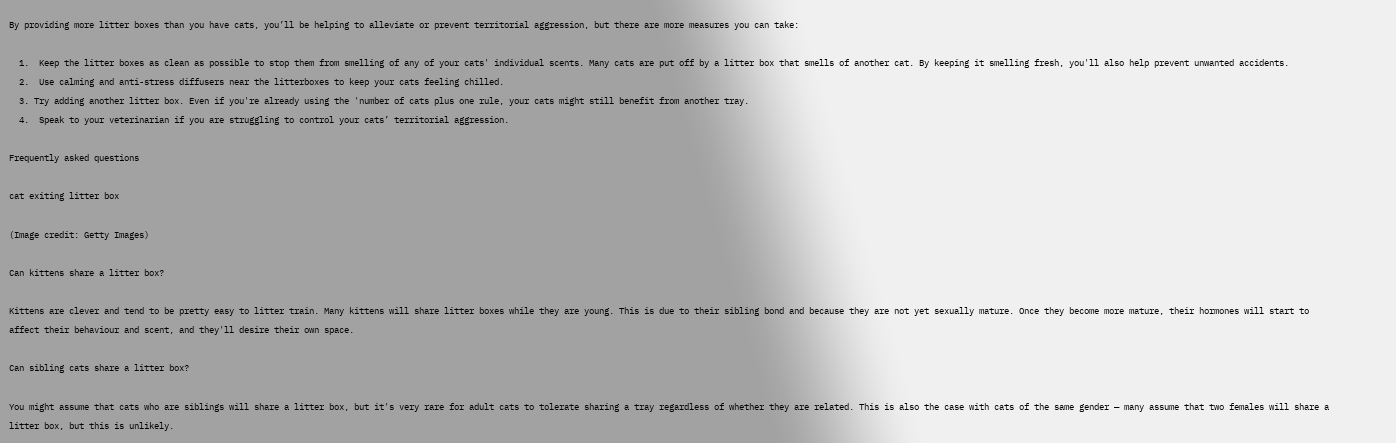By providing more litter boxes than you have cats, you’ll be helping to alleviate or prevent territorial aggression, but there are more measures you can take:

  1.  Keep the litter boxes as clean as possible to stop them from smelling of any of your cats' individual scents. Many cats are put off by a litter box that smells of another cat. By keeping it smelling fresh, you'll also help prevent unwanted accidents.
  2.  Use calming and anti-stress diffusers near the litterboxes to keep your cats feeling chilled.
  3. Try adding another litter box. Even if you're already using the 'number of cats plus one rule, your cats might still benefit from another tray.
  4.  Speak to your veterinarian if you are struggling to control your cats’ territorial aggression.

Frequently asked questions

cat exiting litter box

(Image credit: Getty Images)

Can kittens share a litter box?

Kittens are clever and tend to be pretty easy to litter train. Many kittens will share litter boxes while they are young. This is due to their sibling bond and because they are not yet sexually mature. Once they become more mature, their hormones will start to affect their behaviour and scent, and they'll desire their own space.

Can sibling cats share a litter box?

You might assume that cats who are siblings will share a litter box, but it's very rare for adult cats to tolerate sharing a tray regardless of whether they are related. This is also the case with cats of the same gender — many assume that two females will share a litter box, but this is unlikely.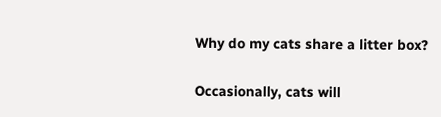Why do my cats share a litter box?

Occasionally, cats will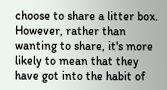choose to share a litter box. However, rather than wanting to share, it's more likely to mean that they have got into the habit of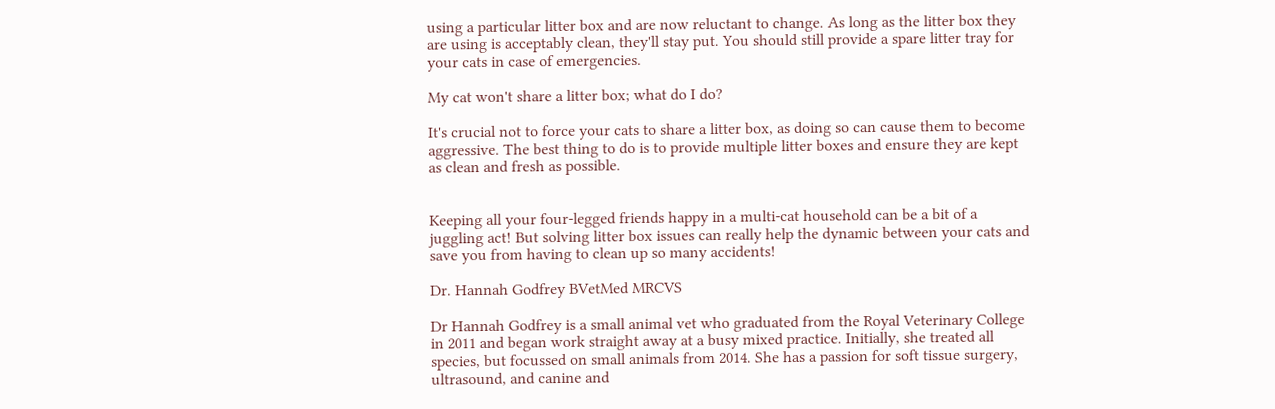using a particular litter box and are now reluctant to change. As long as the litter box they are using is acceptably clean, they'll stay put. You should still provide a spare litter tray for your cats in case of emergencies.

My cat won't share a litter box; what do I do?

It's crucial not to force your cats to share a litter box, as doing so can cause them to become aggressive. The best thing to do is to provide multiple litter boxes and ensure they are kept as clean and fresh as possible.


Keeping all your four-legged friends happy in a multi-cat household can be a bit of a juggling act! But solving litter box issues can really help the dynamic between your cats and save you from having to clean up so many accidents!

Dr. Hannah Godfrey BVetMed MRCVS

Dr Hannah Godfrey is a small animal vet who graduated from the Royal Veterinary College in 2011 and began work straight away at a busy mixed practice. Initially, she treated all species, but focussed on small animals from 2014. She has a passion for soft tissue surgery, ultrasound, and canine and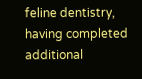feline dentistry, having completed additional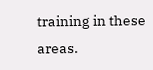training in these areas.